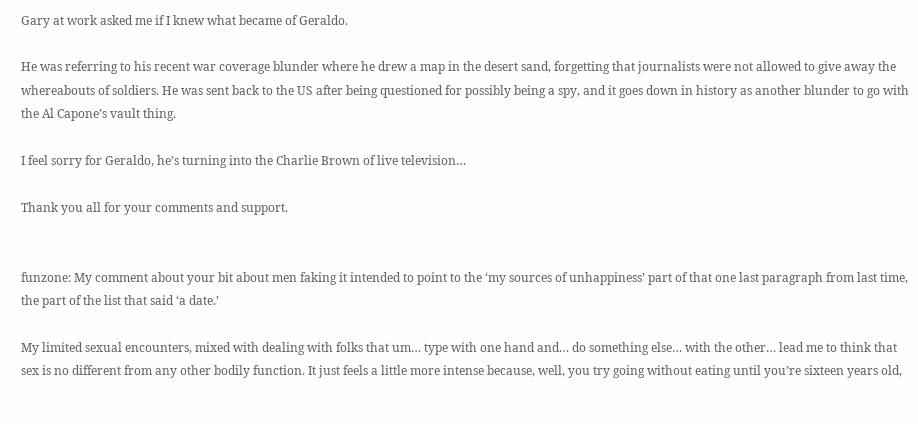Gary at work asked me if I knew what became of Geraldo.

He was referring to his recent war coverage blunder where he drew a map in the desert sand, forgetting that journalists were not allowed to give away the whereabouts of soldiers. He was sent back to the US after being questioned for possibly being a spy, and it goes down in history as another blunder to go with the Al Capone’s vault thing.

I feel sorry for Geraldo, he’s turning into the Charlie Brown of live television…

Thank you all for your comments and support.


funzone: My comment about your bit about men faking it intended to point to the ‘my sources of unhappiness’ part of that one last paragraph from last time, the part of the list that said ‘a date.’

My limited sexual encounters, mixed with dealing with folks that um… type with one hand and… do something else… with the other… lead me to think that sex is no different from any other bodily function. It just feels a little more intense because, well, you try going without eating until you’re sixteen years old,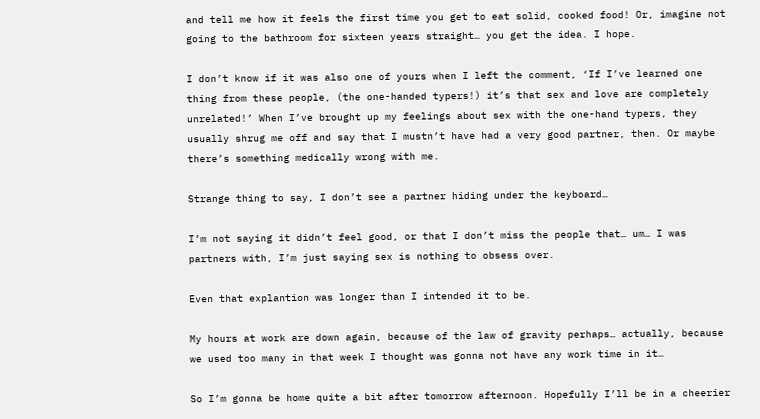and tell me how it feels the first time you get to eat solid, cooked food! Or, imagine not going to the bathroom for sixteen years straight… you get the idea. I hope.

I don’t know if it was also one of yours when I left the comment, ‘If I’ve learned one thing from these people, (the one-handed typers!) it’s that sex and love are completely unrelated!’ When I’ve brought up my feelings about sex with the one-hand typers, they usually shrug me off and say that I mustn’t have had a very good partner, then. Or maybe there’s something medically wrong with me.

Strange thing to say, I don’t see a partner hiding under the keyboard…

I’m not saying it didn’t feel good, or that I don’t miss the people that… um… I was partners with, I’m just saying sex is nothing to obsess over.

Even that explantion was longer than I intended it to be.

My hours at work are down again, because of the law of gravity perhaps… actually, because we used too many in that week I thought was gonna not have any work time in it…

So I’m gonna be home quite a bit after tomorrow afternoon. Hopefully I’ll be in a cheerier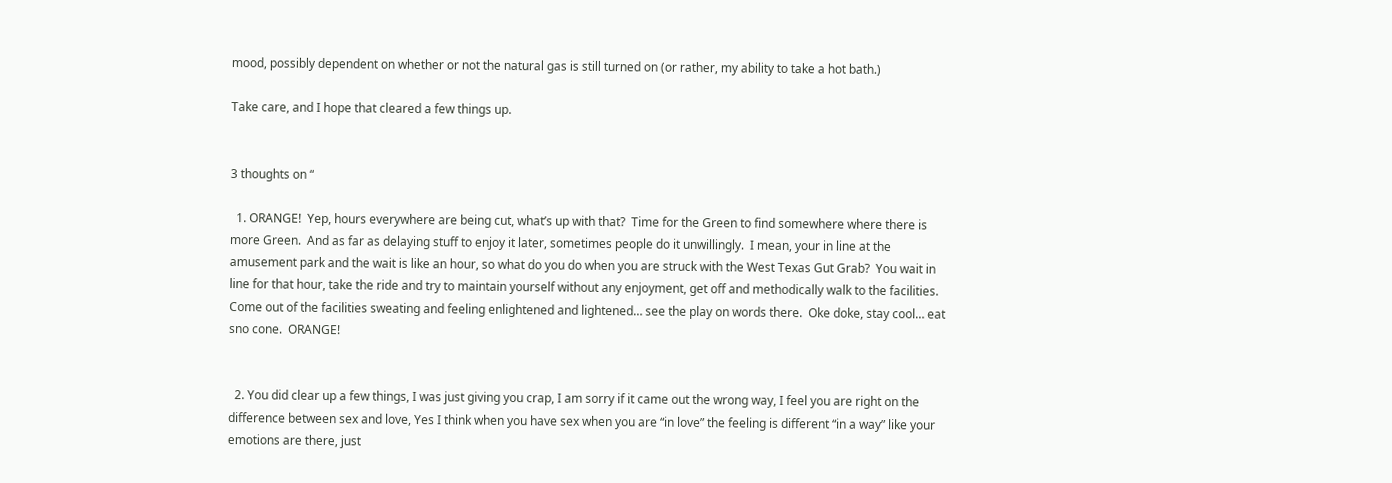mood, possibly dependent on whether or not the natural gas is still turned on (or rather, my ability to take a hot bath.)

Take care, and I hope that cleared a few things up.


3 thoughts on “

  1. ORANGE!  Yep, hours everywhere are being cut, what’s up with that?  Time for the Green to find somewhere where there is more Green.  And as far as delaying stuff to enjoy it later, sometimes people do it unwillingly.  I mean, your in line at the amusement park and the wait is like an hour, so what do you do when you are struck with the West Texas Gut Grab?  You wait in line for that hour, take the ride and try to maintain yourself without any enjoyment, get off and methodically walk to the facilities.  Come out of the facilities sweating and feeling enlightened and lightened… see the play on words there.  Oke doke, stay cool… eat sno cone.  ORANGE!


  2. You did clear up a few things, I was just giving you crap, I am sorry if it came out the wrong way, I feel you are right on the difference between sex and love, Yes I think when you have sex when you are “in love” the feeling is different “in a way” like your emotions are there, just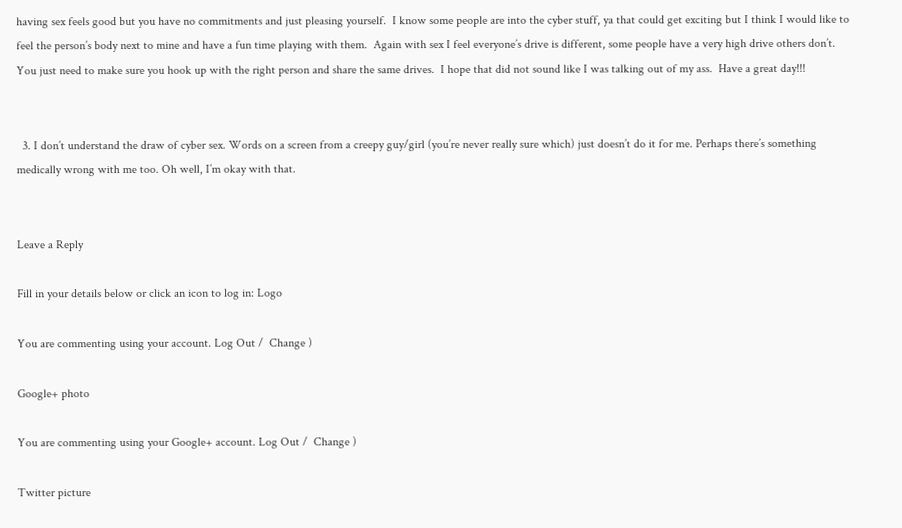having sex feels good but you have no commitments and just pleasing yourself.  I know some people are into the cyber stuff, ya that could get exciting but I think I would like to feel the person’s body next to mine and have a fun time playing with them.  Again with sex I feel everyone’s drive is different, some people have a very high drive others don’t.  You just need to make sure you hook up with the right person and share the same drives.  I hope that did not sound like I was talking out of my ass.  Have a great day!!!


  3. I don’t understand the draw of cyber sex. Words on a screen from a creepy guy/girl (you’re never really sure which) just doesn’t do it for me. Perhaps there’s something medically wrong with me too. Oh well, I’m okay with that.


Leave a Reply

Fill in your details below or click an icon to log in: Logo

You are commenting using your account. Log Out /  Change )

Google+ photo

You are commenting using your Google+ account. Log Out /  Change )

Twitter picture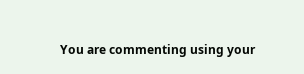You are commenting using your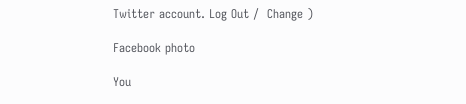Twitter account. Log Out /  Change )

Facebook photo

You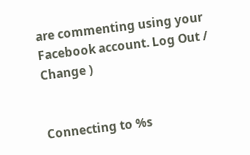are commenting using your Facebook account. Log Out /  Change )


Connecting to %s